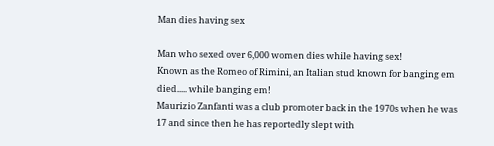Man dies having sex

Man who sexed over 6,000 women dies while having sex!
Known as the Romeo of Rimini, an Italian stud known for banging em died..... while banging em!
Maurizio Zanfanti was a club promoter back in the 1970s when he was 17 and since then he has reportedly slept with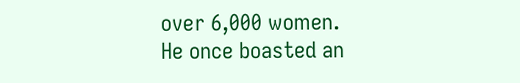over 6,000 women.
He once boasted an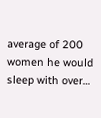average of 200 women he would sleep with over…